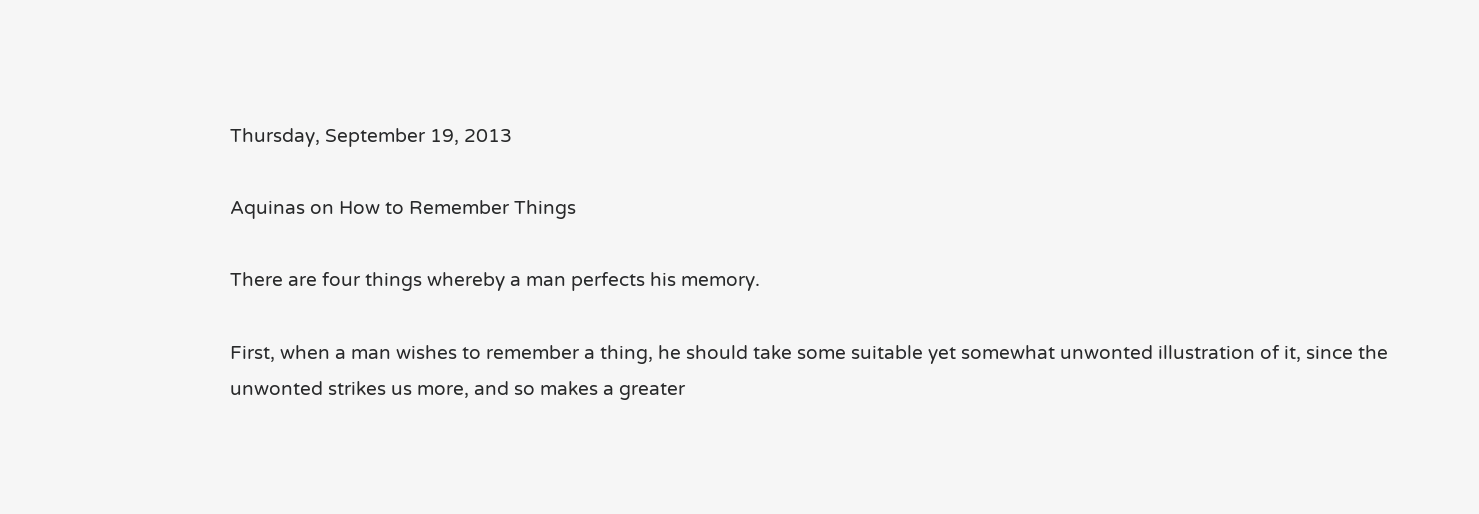Thursday, September 19, 2013

Aquinas on How to Remember Things

There are four things whereby a man perfects his memory.

First, when a man wishes to remember a thing, he should take some suitable yet somewhat unwonted illustration of it, since the unwonted strikes us more, and so makes a greater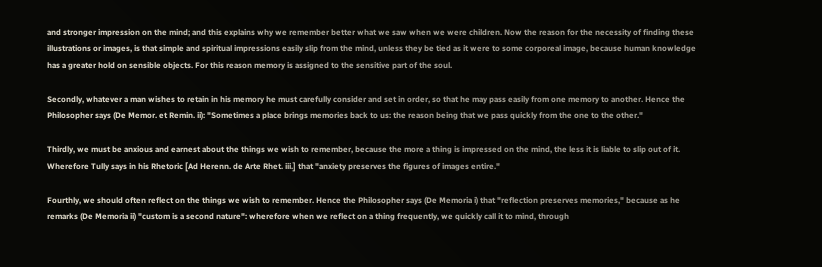and stronger impression on the mind; and this explains why we remember better what we saw when we were children. Now the reason for the necessity of finding these illustrations or images, is that simple and spiritual impressions easily slip from the mind, unless they be tied as it were to some corporeal image, because human knowledge has a greater hold on sensible objects. For this reason memory is assigned to the sensitive part of the soul.

Secondly, whatever a man wishes to retain in his memory he must carefully consider and set in order, so that he may pass easily from one memory to another. Hence the Philosopher says (De Memor. et Remin. ii): "Sometimes a place brings memories back to us: the reason being that we pass quickly from the one to the other."

Thirdly, we must be anxious and earnest about the things we wish to remember, because the more a thing is impressed on the mind, the less it is liable to slip out of it. Wherefore Tully says in his Rhetoric [Ad Herenn. de Arte Rhet. iii.] that "anxiety preserves the figures of images entire."

Fourthly, we should often reflect on the things we wish to remember. Hence the Philosopher says (De Memoria i) that "reflection preserves memories," because as he remarks (De Memoria ii) "custom is a second nature": wherefore when we reflect on a thing frequently, we quickly call it to mind, through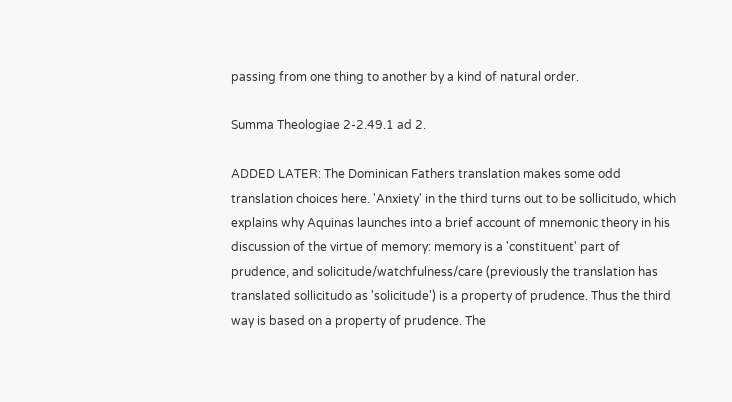passing from one thing to another by a kind of natural order.

Summa Theologiae 2-2.49.1 ad 2.

ADDED LATER: The Dominican Fathers translation makes some odd translation choices here. 'Anxiety' in the third turns out to be sollicitudo, which explains why Aquinas launches into a brief account of mnemonic theory in his discussion of the virtue of memory: memory is a 'constituent' part of prudence, and solicitude/watchfulness/care (previously the translation has translated sollicitudo as 'solicitude') is a property of prudence. Thus the third way is based on a property of prudence. The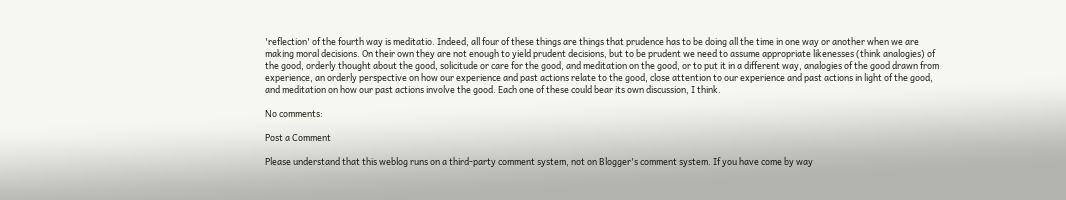'reflection' of the fourth way is meditatio. Indeed, all four of these things are things that prudence has to be doing all the time in one way or another when we are making moral decisions. On their own they are not enough to yield prudent decisions, but to be prudent we need to assume appropriate likenesses (think analogies) of the good, orderly thought about the good, solicitude or care for the good, and meditation on the good, or to put it in a different way, analogies of the good drawn from experience, an orderly perspective on how our experience and past actions relate to the good, close attention to our experience and past actions in light of the good, and meditation on how our past actions involve the good. Each one of these could bear its own discussion, I think.

No comments:

Post a Comment

Please understand that this weblog runs on a third-party comment system, not on Blogger's comment system. If you have come by way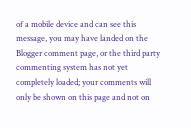of a mobile device and can see this message, you may have landed on the Blogger comment page, or the third party commenting system has not yet completely loaded; your comments will only be shown on this page and not on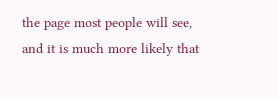the page most people will see, and it is much more likely that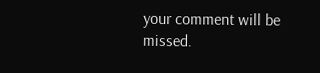your comment will be missed.